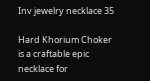Inv jewelry necklace 35

Hard Khorium Choker is a craftable epic necklace for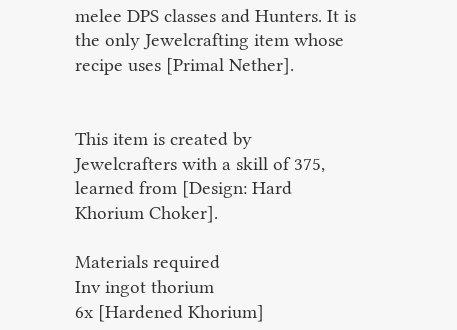melee DPS classes and Hunters. It is the only Jewelcrafting item whose recipe uses [Primal Nether].


This item is created by Jewelcrafters with a skill of 375, learned from [Design: Hard Khorium Choker].

Materials required
Inv ingot thorium
6x [Hardened Khorium]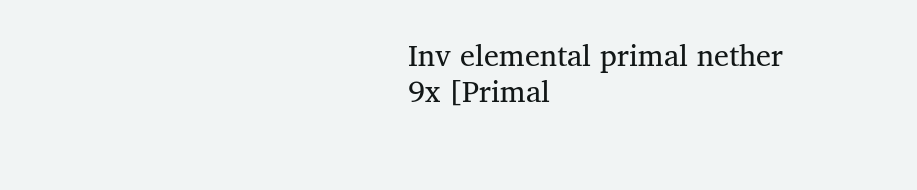Inv elemental primal nether
9x [Primal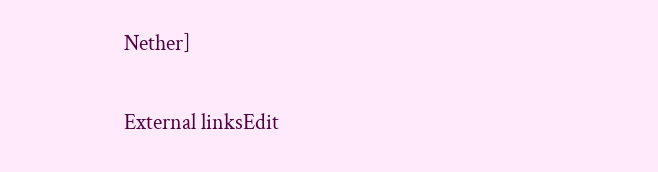Nether]

External linksEdit